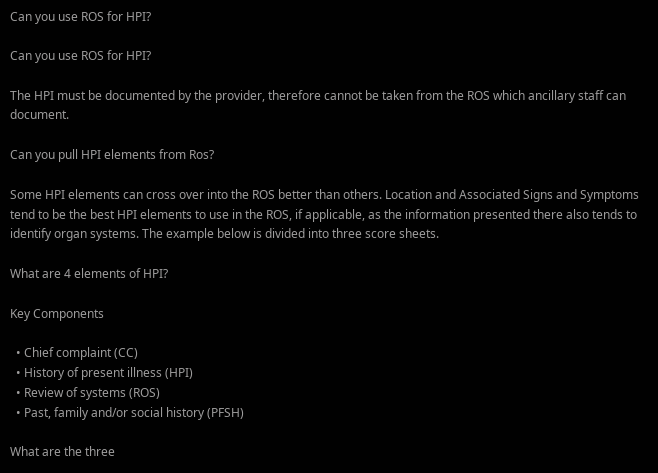Can you use ROS for HPI?

Can you use ROS for HPI?

The HPI must be documented by the provider, therefore cannot be taken from the ROS which ancillary staff can document.

Can you pull HPI elements from Ros?

Some HPI elements can cross over into the ROS better than others. Location and Associated Signs and Symptoms tend to be the best HPI elements to use in the ROS, if applicable, as the information presented there also tends to identify organ systems. The example below is divided into three score sheets.

What are 4 elements of HPI?

Key Components

  • Chief complaint (CC)
  • History of present illness (HPI)
  • Review of systems (ROS)
  • Past, family and/or social history (PFSH)

What are the three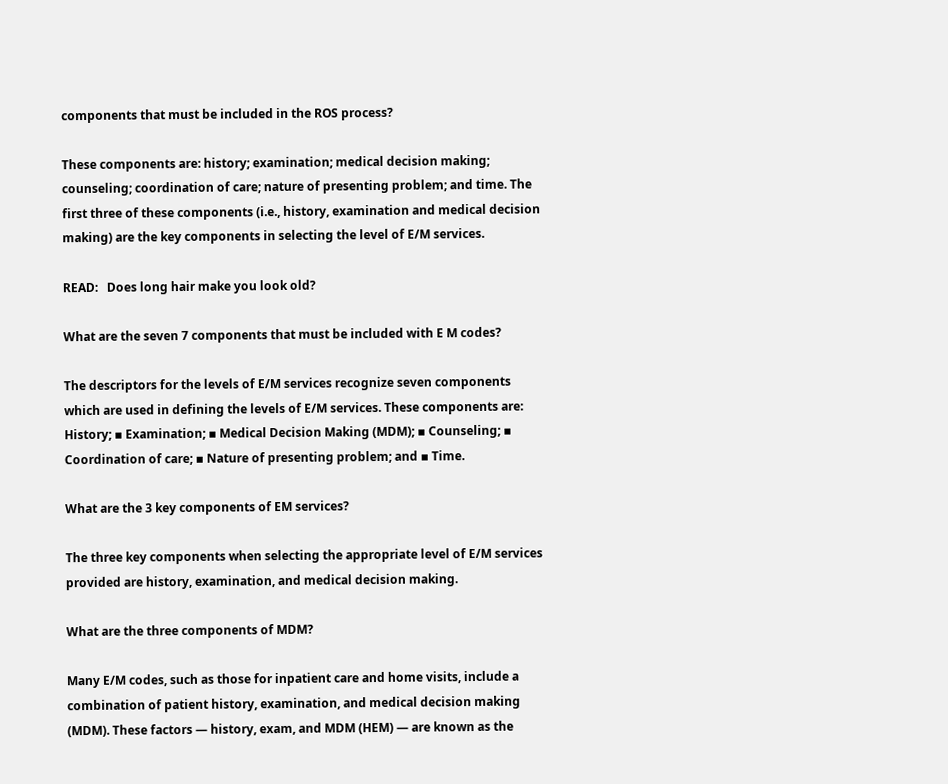components that must be included in the ROS process?

These components are: history; examination; medical decision making; counseling; coordination of care; nature of presenting problem; and time. The first three of these components (i.e., history, examination and medical decision making) are the key components in selecting the level of E/M services.

READ:   Does long hair make you look old?

What are the seven 7 components that must be included with E M codes?

The descriptors for the levels of E/M services recognize seven components which are used in defining the levels of E/M services. These components are: History; ▪ Examination; ▪ Medical Decision Making (MDM); ▪ Counseling; ▪ Coordination of care; ▪ Nature of presenting problem; and ▪ Time.

What are the 3 key components of EM services?

The three key components when selecting the appropriate level of E/M services provided are history, examination, and medical decision making.

What are the three components of MDM?

Many E/M codes, such as those for inpatient care and home visits, include a combination of patient history, examination, and medical decision making (MDM). These factors — history, exam, and MDM (HEM) — are known as the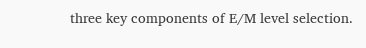three key components of E/M level selection.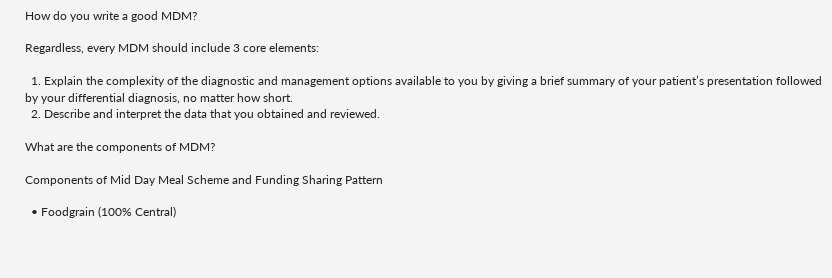How do you write a good MDM?

Regardless, every MDM should include 3 core elements:

  1. Explain the complexity of the diagnostic and management options available to you by giving a brief summary of your patient’s presentation followed by your differential diagnosis, no matter how short.
  2. Describe and interpret the data that you obtained and reviewed.

What are the components of MDM?

Components of Mid Day Meal Scheme and Funding Sharing Pattern

  • Foodgrain (100% Central)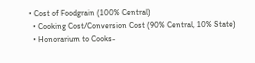• Cost of Foodgrain (100% Central)
  • Cooking Cost/Conversion Cost (90% Central, 10% State)
  • Honorarium to Cooks-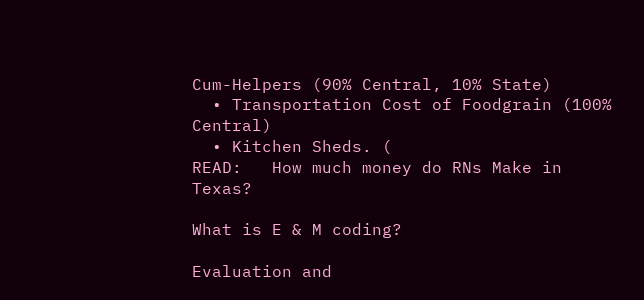Cum-Helpers (90% Central, 10% State)
  • Transportation Cost of Foodgrain (100% Central)
  • Kitchen Sheds. (
READ:   How much money do RNs Make in Texas?

What is E & M coding?

Evaluation and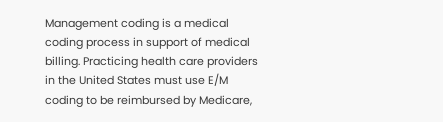Management coding is a medical coding process in support of medical billing. Practicing health care providers in the United States must use E/M coding to be reimbursed by Medicare,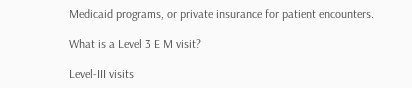Medicaid programs, or private insurance for patient encounters.

What is a Level 3 E M visit?

Level-III visits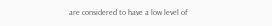are considered to have a low level of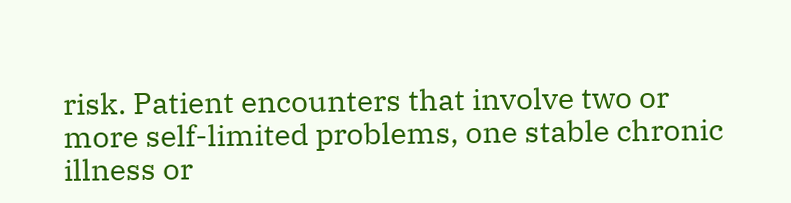risk. Patient encounters that involve two or more self-limited problems, one stable chronic illness or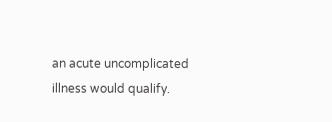an acute uncomplicated illness would qualify.